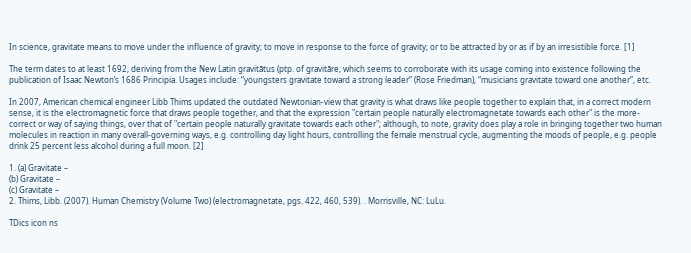In science, gravitate means to move under the influence of gravity; to move in response to the force of gravity; or to be attracted by or as if by an irresistible force. [1]

The term dates to at least 1692, deriving from the New Latin gravitātus (ptp. of gravitāre; which seems to corroborate with its usage coming into existence following the publication of Isaac Newton’s 1686 Principia. Usages include: “youngsters gravitate toward a strong leader” (Rose Friedman), “musicians gravitate toward one another”, etc.

In 2007, American chemical engineer Libb Thims updated the outdated Newtonian-view that gravity is what draws like people together to explain that, in a correct modern sense, it is the electromagnetic force that draws people together, and that the expression "certain people naturally electromagnetate towards each other" is the more-correct or way of saying things, over that of "certain people naturally gravitate towards each other"; although, to note, gravity does play a role in bringing together two human molecules in reaction in many overall-governing ways, e.g. controlling day light hours, controlling the female menstrual cycle, augmenting the moods of people, e.g. people drink 25 percent less alcohol during a full moon. [2]

1. (a) Gravitate –
(b) Gravitate –
(c) Gravitate –
2. Thims, Libb. (2007). Human Chemistry (Volume Two) (electromagnetate, pgs. 422, 460, 539). . Morrisville, NC: LuLu.

TDics icon ns